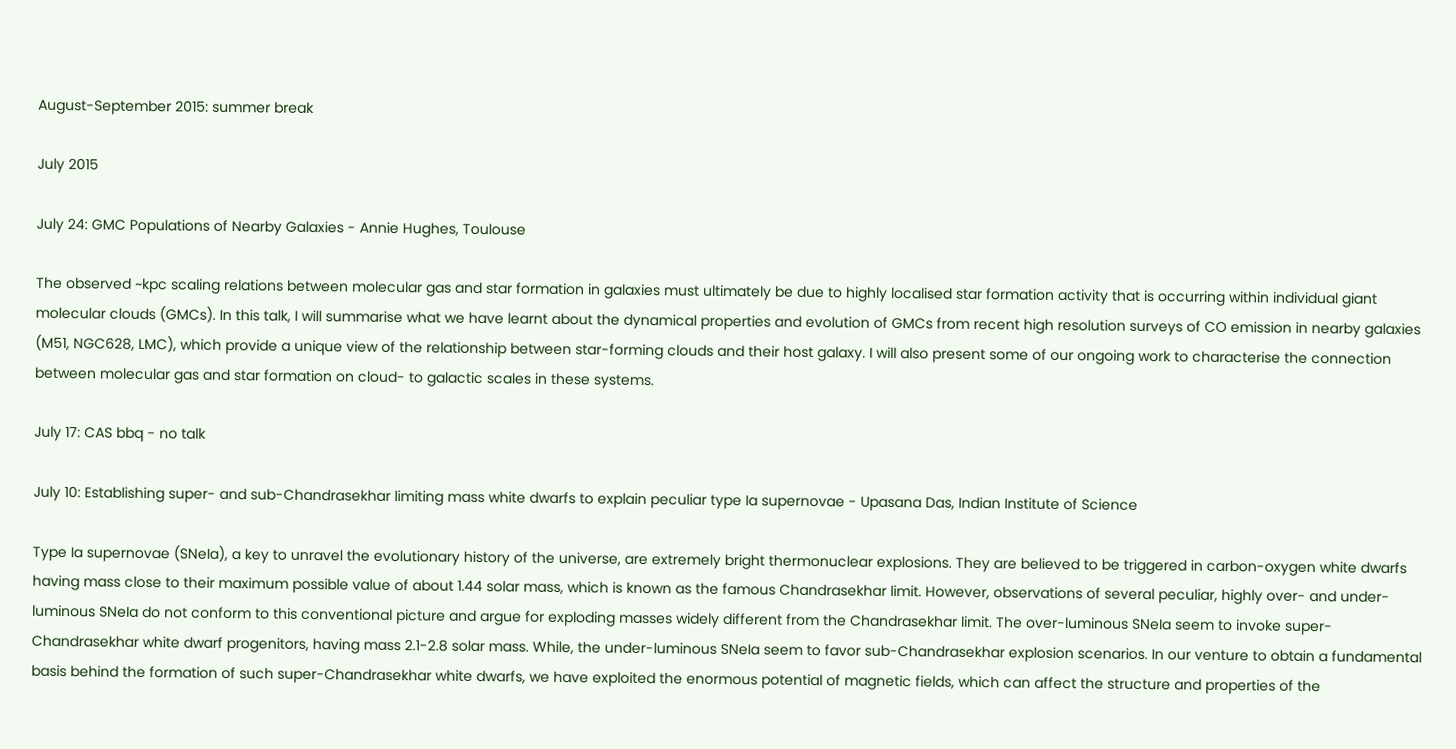August-September 2015: summer break

July 2015

July 24: GMC Populations of Nearby Galaxies - Annie Hughes, Toulouse

The observed ~kpc scaling relations between molecular gas and star formation in galaxies must ultimately be due to highly localised star formation activity that is occurring within individual giant molecular clouds (GMCs). In this talk, I will summarise what we have learnt about the dynamical properties and evolution of GMCs from recent high resolution surveys of CO emission in nearby galaxies (M51, NGC628, LMC), which provide a unique view of the relationship between star-forming clouds and their host galaxy. I will also present some of our ongoing work to characterise the connection between molecular gas and star formation on cloud- to galactic scales in these systems.

July 17: CAS bbq - no talk

July 10: Establishing super- and sub-Chandrasekhar limiting mass white dwarfs to explain peculiar type Ia supernovae - Upasana Das, Indian Institute of Science

Type Ia supernovae (SNeIa), a key to unravel the evolutionary history of the universe, are extremely bright thermonuclear explosions. They are believed to be triggered in carbon-oxygen white dwarfs having mass close to their maximum possible value of about 1.44 solar mass, which is known as the famous Chandrasekhar limit. However, observations of several peculiar, highly over- and under-luminous SNeIa do not conform to this conventional picture and argue for exploding masses widely different from the Chandrasekhar limit. The over-luminous SNeIa seem to invoke super-Chandrasekhar white dwarf progenitors, having mass 2.1-2.8 solar mass. While, the under-luminous SNeIa seem to favor sub-Chandrasekhar explosion scenarios. In our venture to obtain a fundamental basis behind the formation of such super-Chandrasekhar white dwarfs, we have exploited the enormous potential of magnetic fields, which can affect the structure and properties of the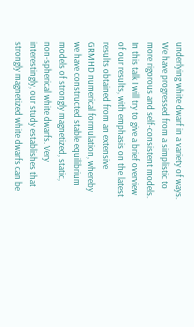underlying white dwarf in a variety of ways. We have progressed from a simplistic to more rigorous and self-consistent models. In this talk I will try to give a brief overview of our results, with emphasis on the latest results obtained from an extensive GRMHD numerical formulation, whereby we have constructed stable equilibrium models of strongly magnetized, static, non-spherical white dwarfs. Very interestingly, our study establishes that strongly magnetized white dwarfs can be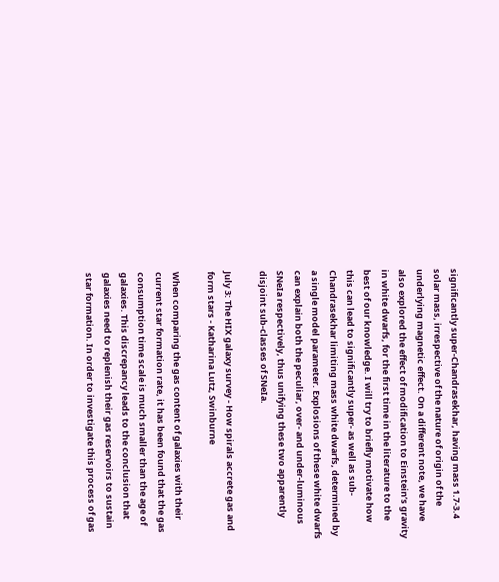significantly super-Chandrasekhar, having mass 1.7-3.4 solar mass, irrespective of the nature of origin of the underlying magnetic effect. On a different note, we have also explored the effect of modification to Einstein’s gravity in white dwarfs, for the first time in the literature to the best of our knowledge. I will try to briefly motivate how this can lead to significantly super- as well as sub-Chandrasekhar limiting mass white dwarfs, determined by a single model parameter. Explosions of these white dwarfs can explain both the peculiar, over- and under-luminous SNeIa respectively, thus unifying these two apparently disjoint sub-classes of SNeIa.

July 3: The HIX galaxy survey - How spirals accrete gas and form stars - Katharina Lutz, Swinburne

When comparing the gas content of galaxies with their current star formation rate, it has been found that the gas consumption time scale is much smaller than the age of galaxies. This discrepancy leads to the conclusion that galaxies need to replenish their gas reservoirs to sustain star formation. In order to investigate this process of gas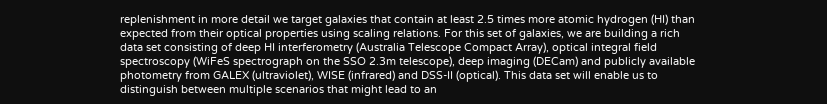replenishment in more detail we target galaxies that contain at least 2.5 times more atomic hydrogen (HI) than expected from their optical properties using scaling relations. For this set of galaxies, we are building a rich data set consisting of deep HI interferometry (Australia Telescope Compact Array), optical integral field spectroscopy (WiFeS spectrograph on the SSO 2.3m telescope), deep imaging (DECam) and publicly available photometry from GALEX (ultraviolet), WISE (infrared) and DSS-II (optical). This data set will enable us to distinguish between multiple scenarios that might lead to an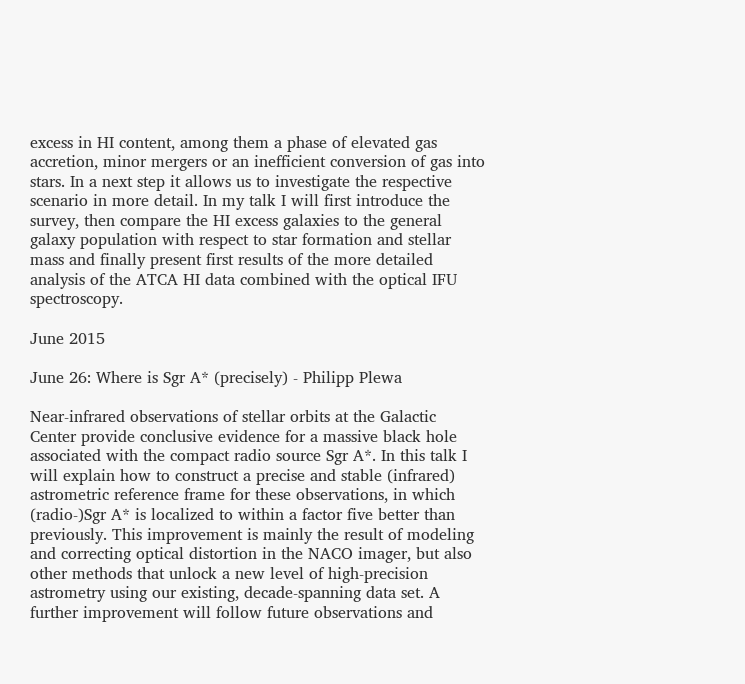excess in HI content, among them a phase of elevated gas accretion, minor mergers or an inefficient conversion of gas into stars. In a next step it allows us to investigate the respective scenario in more detail. In my talk I will first introduce the survey, then compare the HI excess galaxies to the general galaxy population with respect to star formation and stellar mass and finally present first results of the more detailed analysis of the ATCA HI data combined with the optical IFU spectroscopy.

June 2015

June 26: Where is Sgr A* (precisely) - Philipp Plewa

Near-infrared observations of stellar orbits at the Galactic Center provide conclusive evidence for a massive black hole associated with the compact radio source Sgr A*. In this talk I will explain how to construct a precise and stable (infrared) astrometric reference frame for these observations, in which (radio-)Sgr A* is localized to within a factor five better than previously. This improvement is mainly the result of modeling and correcting optical distortion in the NACO imager, but also other methods that unlock a new level of high-precision astrometry using our existing, decade-spanning data set. A further improvement will follow future observations and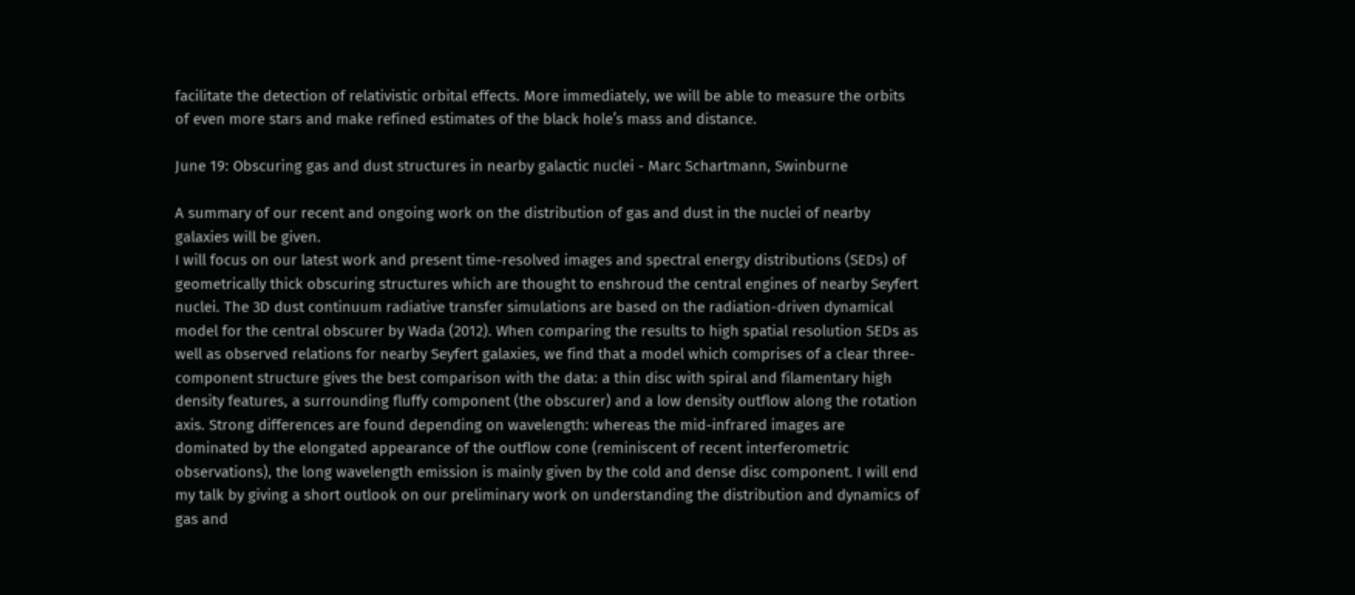facilitate the detection of relativistic orbital effects. More immediately, we will be able to measure the orbits of even more stars and make refined estimates of the black hole’s mass and distance.

June 19: Obscuring gas and dust structures in nearby galactic nuclei - Marc Schartmann, Swinburne

A summary of our recent and ongoing work on the distribution of gas and dust in the nuclei of nearby galaxies will be given.
I will focus on our latest work and present time-resolved images and spectral energy distributions (SEDs) of geometrically thick obscuring structures which are thought to enshroud the central engines of nearby Seyfert nuclei. The 3D dust continuum radiative transfer simulations are based on the radiation-driven dynamical model for the central obscurer by Wada (2012). When comparing the results to high spatial resolution SEDs as well as observed relations for nearby Seyfert galaxies, we find that a model which comprises of a clear three-component structure gives the best comparison with the data: a thin disc with spiral and filamentary high density features, a surrounding fluffy component (the obscurer) and a low density outflow along the rotation axis. Strong differences are found depending on wavelength: whereas the mid-infrared images are dominated by the elongated appearance of the outflow cone (reminiscent of recent interferometric observations), the long wavelength emission is mainly given by the cold and dense disc component. I will end my talk by giving a short outlook on our preliminary work on understanding the distribution and dynamics of gas and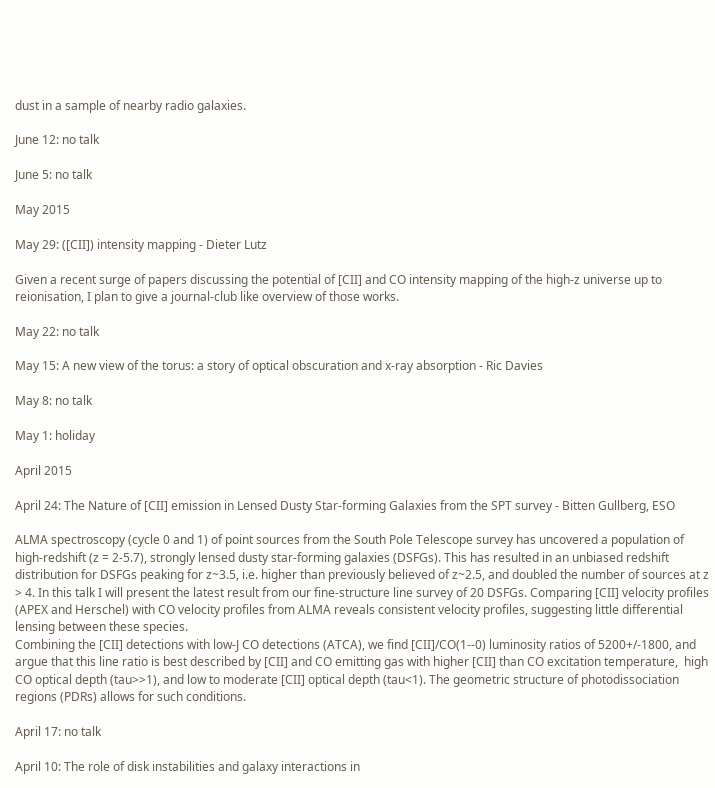dust in a sample of nearby radio galaxies.

June 12: no talk

June 5: no talk

May 2015

May 29: ([CII]) intensity mapping - Dieter Lutz

Given a recent surge of papers discussing the potential of [CII] and CO intensity mapping of the high-z universe up to reionisation, I plan to give a journal-club like overview of those works.

May 22: no talk

May 15: A new view of the torus: a story of optical obscuration and x-ray absorption - Ric Davies

May 8: no talk

May 1: holiday

April 2015

April 24: The Nature of [CII] emission in Lensed Dusty Star-forming Galaxies from the SPT survey - Bitten Gullberg, ESO

ALMA spectroscopy (cycle 0 and 1) of point sources from the South Pole Telescope survey has uncovered a population of high-redshift (z = 2-5.7), strongly lensed dusty star-forming galaxies (DSFGs). This has resulted in an unbiased redshift distribution for DSFGs peaking for z~3.5, i.e. higher than previously believed of z~2.5, and doubled the number of sources at z > 4. In this talk I will present the latest result from our fine-structure line survey of 20 DSFGs. Comparing [CII] velocity profiles (APEX and Herschel) with CO velocity profiles from ALMA reveals consistent velocity profiles, suggesting little differential lensing between these species.
Combining the [CII] detections with low-J CO detections (ATCA), we find [CII]/CO(1--0) luminosity ratios of 5200+/-1800, and argue that this line ratio is best described by [CII] and CO emitting gas with higher [CII] than CO excitation temperature,  high CO optical depth (tau>>1), and low to moderate [CII] optical depth (tau<1). The geometric structure of photodissociation regions (PDRs) allows for such conditions.

April 17: no talk

April 10: The role of disk instabilities and galaxy interactions in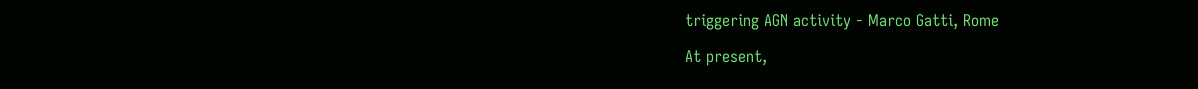triggering AGN activity - Marco Gatti, Rome

At present,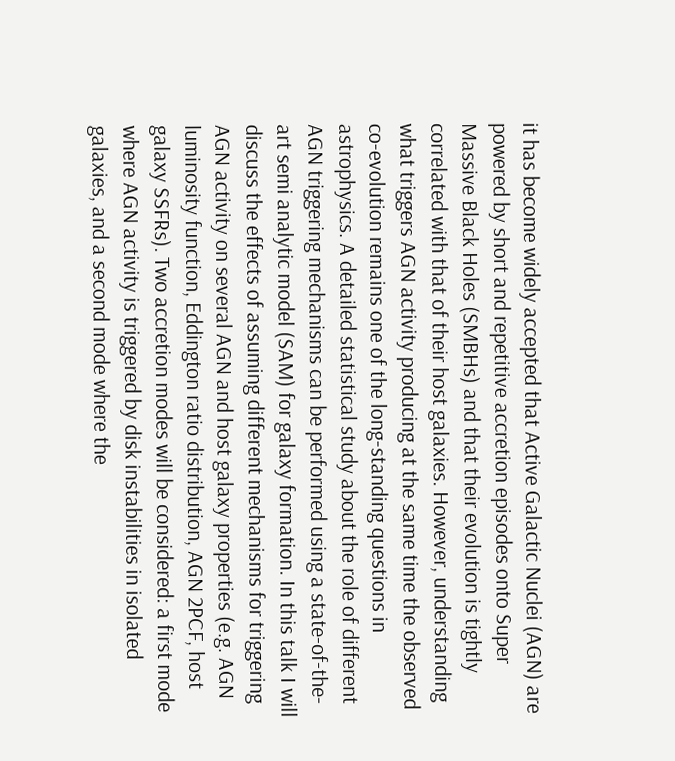it has become widely accepted that Active Galactic Nuclei (AGN) are powered by short and repetitive accretion episodes onto Super Massive Black Holes (SMBHs) and that their evolution is tightly correlated with that of their host galaxies. However, understanding what triggers AGN activity producing at the same time the observed co-evolution remains one of the long-standing questions in astrophysics. A detailed statistical study about the role of different AGN triggering mechanisms can be performed using a state-of-the-art semi analytic model (SAM) for galaxy formation. In this talk I will discuss the effects of assuming different mechanisms for triggering AGN activity on several AGN and host galaxy properties (e.g. AGN luminosity function, Eddington ratio distribution, AGN 2PCF, host galaxy SSFRs). Two accretion modes will be considered: a first mode where AGN activity is triggered by disk instabilities in isolated galaxies, and a second mode where the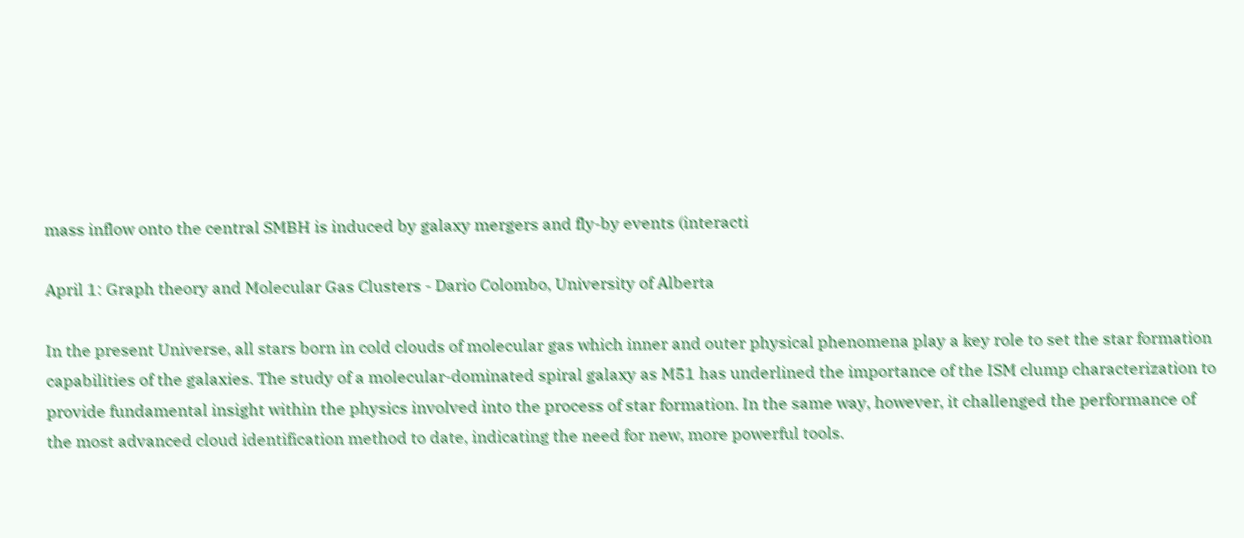mass inflow onto the central SMBH is induced by galaxy mergers and fly-by events (interacti

April 1: Graph theory and Molecular Gas Clusters - Dario Colombo, University of Alberta

In the present Universe, all stars born in cold clouds of molecular gas which inner and outer physical phenomena play a key role to set the star formation capabilities of the galaxies. The study of a molecular-dominated spiral galaxy as M51 has underlined the importance of the ISM clump characterization to provide fundamental insight within the physics involved into the process of star formation. In the same way, however, it challenged the performance of the most advanced cloud identification method to date, indicating the need for new, more powerful tools.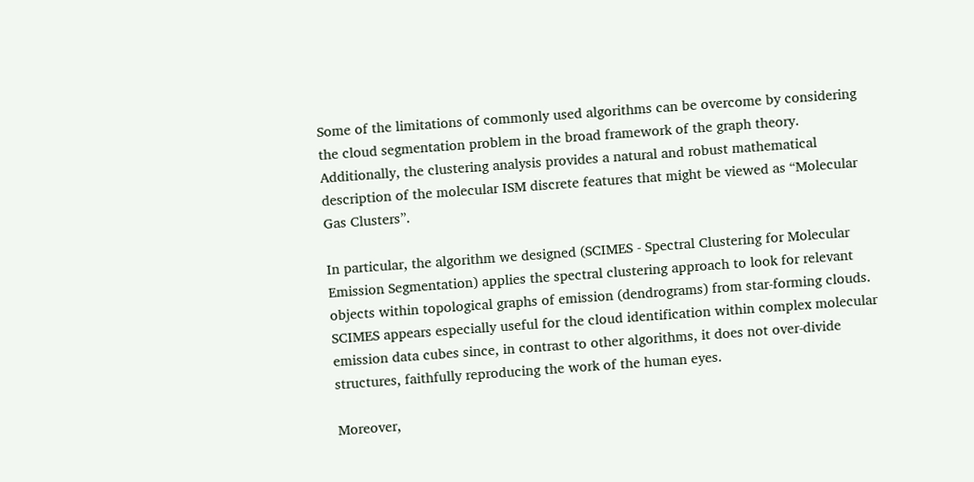Some of the limitations of commonly used algorithms can be overcome by considering the cloud segmentation problem in the broad framework of the graph theory.  Additionally, the clustering analysis provides a natural and robust mathematical description of the molecular ISM discrete features that might be viewed as “Molecular Gas Clusters”.

In particular, the algorithm we designed (SCIMES - Spectral Clustering for Molecular Emission Segmentation) applies the spectral clustering approach to look for relevant objects within topological graphs of emission (dendrograms) from star-forming clouds. SCIMES appears especially useful for the cloud identification within complex molecular emission data cubes since, in contrast to other algorithms, it does not over-divide structures, faithfully reproducing the work of the human eyes.

Moreover,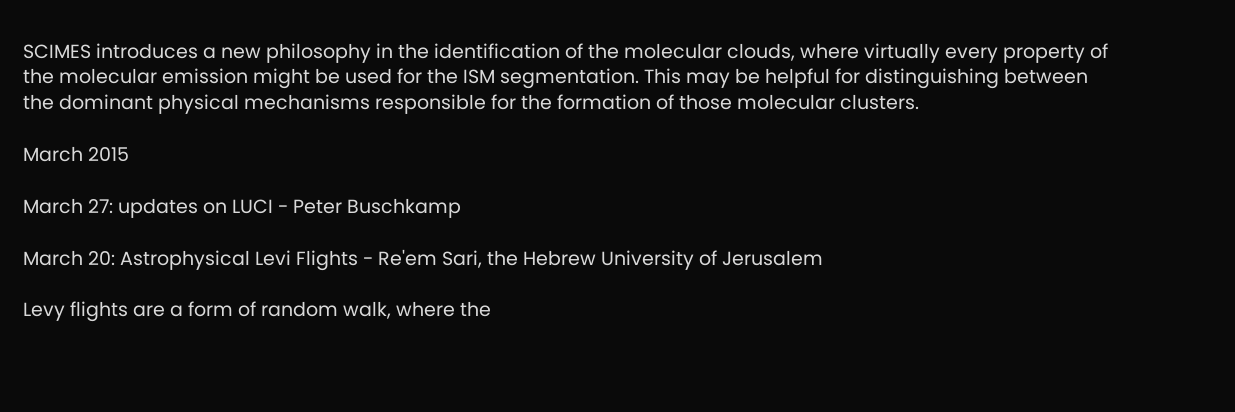SCIMES introduces a new philosophy in the identification of the molecular clouds, where virtually every property of the molecular emission might be used for the ISM segmentation. This may be helpful for distinguishing between the dominant physical mechanisms responsible for the formation of those molecular clusters.

March 2015

March 27: updates on LUCI - Peter Buschkamp

March 20: Astrophysical Levi Flights - Re'em Sari, the Hebrew University of Jerusalem

Levy flights are a form of random walk, where the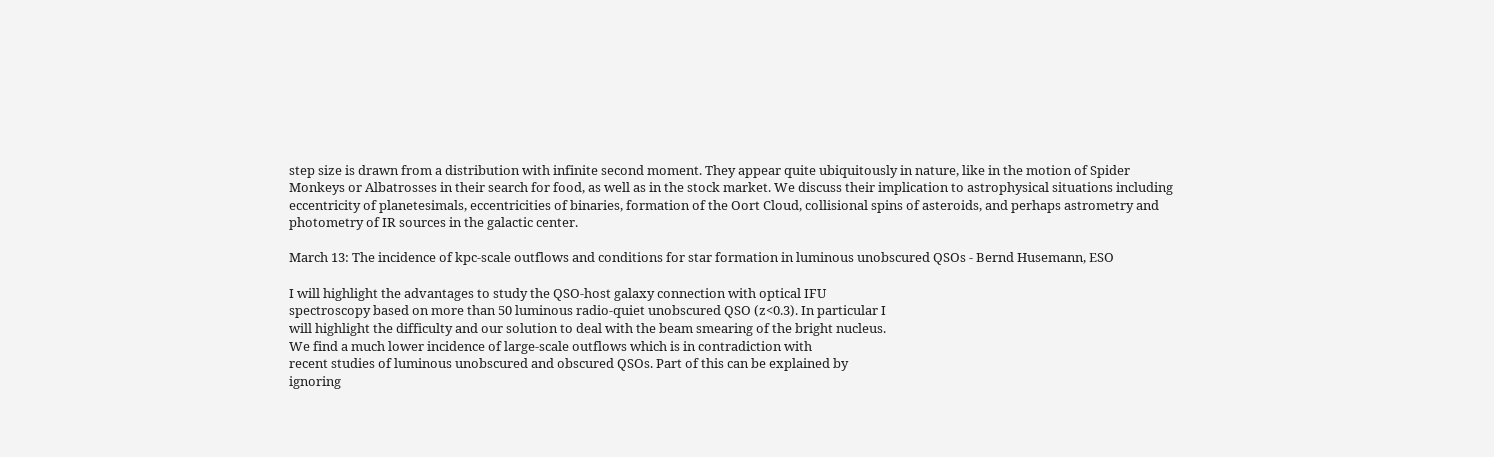step size is drawn from a distribution with infinite second moment. They appear quite ubiquitously in nature, like in the motion of Spider Monkeys or Albatrosses in their search for food, as well as in the stock market. We discuss their implication to astrophysical situations including eccentricity of planetesimals, eccentricities of binaries, formation of the Oort Cloud, collisional spins of asteroids, and perhaps astrometry and photometry of IR sources in the galactic center.

March 13: The incidence of kpc-scale outflows and conditions for star formation in luminous unobscured QSOs - Bernd Husemann, ESO

I will highlight the advantages to study the QSO-host galaxy connection with optical IFU
spectroscopy based on more than 50 luminous radio-quiet unobscured QSO (z<0.3). In particular I
will highlight the difficulty and our solution to deal with the beam smearing of the bright nucleus.
We find a much lower incidence of large-scale outflows which is in contradiction with
recent studies of luminous unobscured and obscured QSOs. Part of this can be explained by
ignoring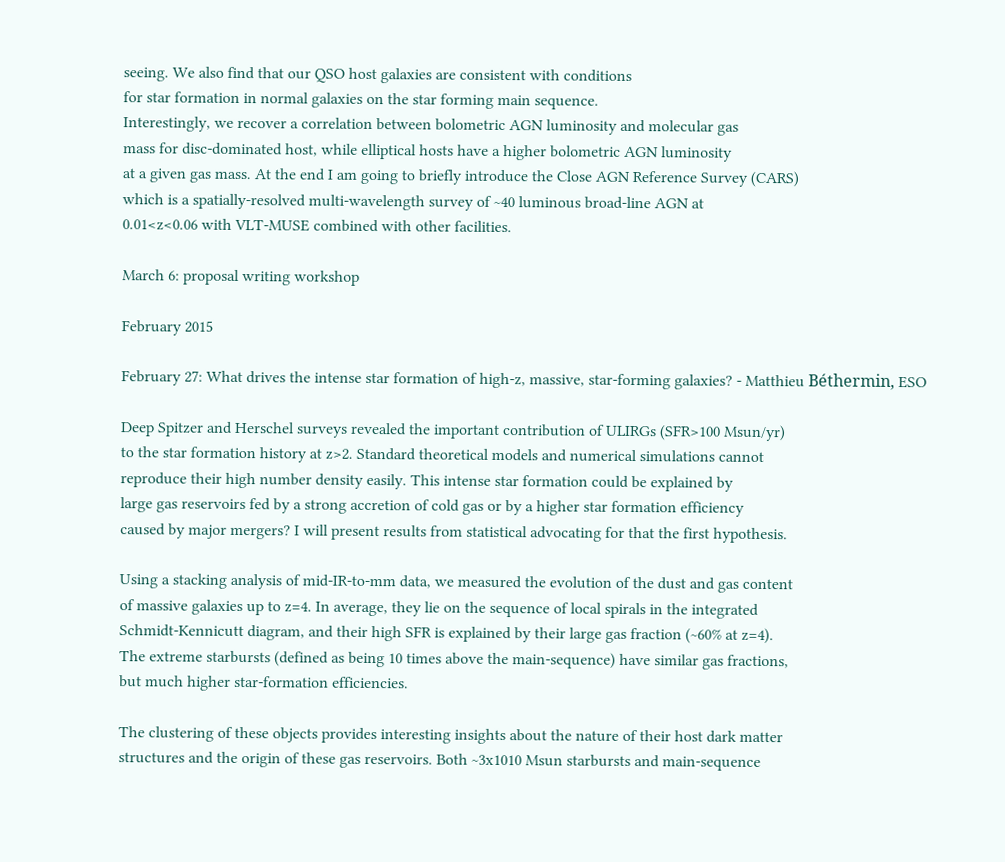seeing. We also find that our QSO host galaxies are consistent with conditions
for star formation in normal galaxies on the star forming main sequence.
Interestingly, we recover a correlation between bolometric AGN luminosity and molecular gas
mass for disc-dominated host, while elliptical hosts have a higher bolometric AGN luminosity
at a given gas mass. At the end I am going to briefly introduce the Close AGN Reference Survey (CARS)
which is a spatially-resolved multi-wavelength survey of ~40 luminous broad-line AGN at
0.01<z<0.06 with VLT-MUSE combined with other facilities.

March 6: proposal writing workshop

February 2015

February 27: What drives the intense star formation of high-z, massive, star-forming galaxies? - Matthieu Béthermin, ESO

Deep Spitzer and Herschel surveys revealed the important contribution of ULIRGs (SFR>100 Msun/yr)
to the star formation history at z>2. Standard theoretical models and numerical simulations cannot
reproduce their high number density easily. This intense star formation could be explained by
large gas reservoirs fed by a strong accretion of cold gas or by a higher star formation efficiency
caused by major mergers? I will present results from statistical advocating for that the first hypothesis.

Using a stacking analysis of mid-IR-to-mm data, we measured the evolution of the dust and gas content
of massive galaxies up to z=4. In average, they lie on the sequence of local spirals in the integrated
Schmidt-Kennicutt diagram, and their high SFR is explained by their large gas fraction (~60% at z=4).
The extreme starbursts (defined as being 10 times above the main-sequence) have similar gas fractions,
but much higher star-formation efficiencies.

The clustering of these objects provides interesting insights about the nature of their host dark matter
structures and the origin of these gas reservoirs. Both ~3x1010 Msun starbursts and main-sequence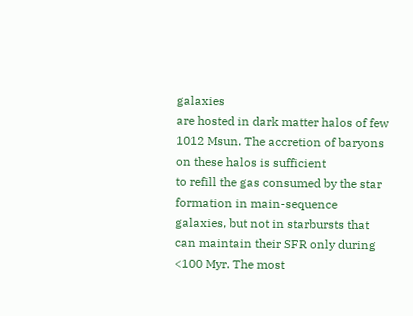galaxies
are hosted in dark matter halos of few 1012 Msun. The accretion of baryons on these halos is sufficient
to refill the gas consumed by the star formation in main-sequence galaxies, but not in starbursts that
can maintain their SFR only during <100 Myr. The most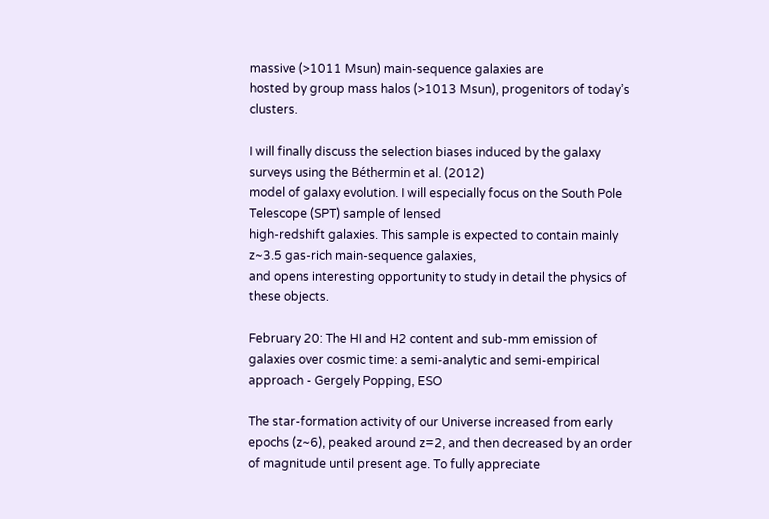massive (>1011 Msun) main-sequence galaxies are
hosted by group mass halos (>1013 Msun), progenitors of today’s clusters.

I will finally discuss the selection biases induced by the galaxy surveys using the Béthermin et al. (2012)
model of galaxy evolution. I will especially focus on the South Pole Telescope (SPT) sample of lensed
high-redshift galaxies. This sample is expected to contain mainly z~3.5 gas-rich main-sequence galaxies,
and opens interesting opportunity to study in detail the physics of these objects.

February 20: The HI and H2 content and sub-mm emission of galaxies over cosmic time: a semi-analytic and semi-empirical approach - Gergely Popping, ESO

The star-formation activity of our Universe increased from early epochs (z~6), peaked around z=2, and then decreased by an order of magnitude until present age. To fully appreciate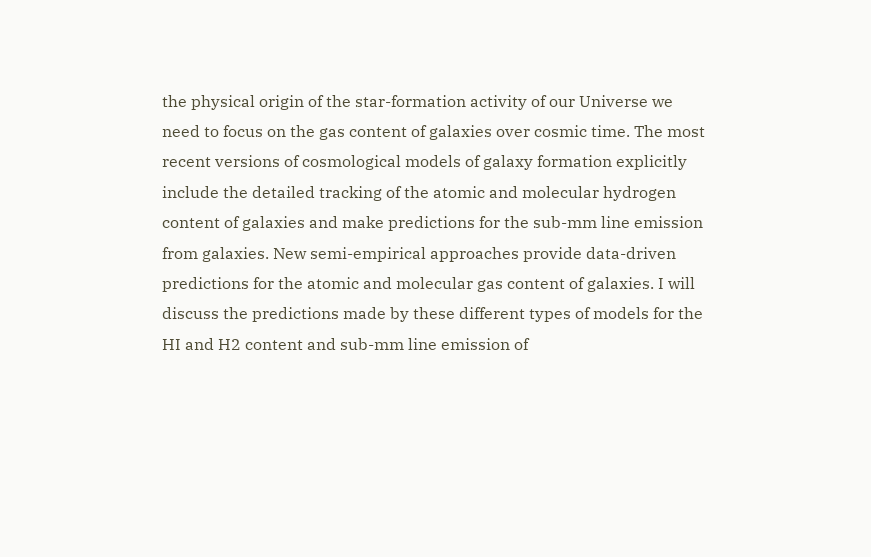the physical origin of the star-formation activity of our Universe we need to focus on the gas content of galaxies over cosmic time. The most recent versions of cosmological models of galaxy formation explicitly include the detailed tracking of the atomic and molecular hydrogen content of galaxies and make predictions for the sub-mm line emission from galaxies. New semi-empirical approaches provide data-driven predictions for the atomic and molecular gas content of galaxies. I will discuss the predictions made by these different types of models for the HI and H2 content and sub-mm line emission of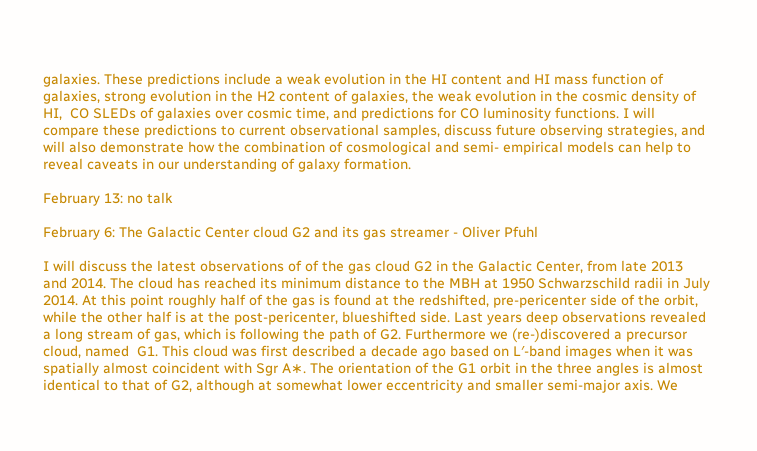galaxies. These predictions include a weak evolution in the HI content and HI mass function of galaxies, strong evolution in the H2 content of galaxies, the weak evolution in the cosmic density of HI,  CO SLEDs of galaxies over cosmic time, and predictions for CO luminosity functions. I will compare these predictions to current observational samples, discuss future observing strategies, and will also demonstrate how the combination of cosmological and semi- empirical models can help to reveal caveats in our understanding of galaxy formation.

February 13: no talk

February 6: The Galactic Center cloud G2 and its gas streamer - Oliver Pfuhl

I will discuss the latest observations of of the gas cloud G2 in the Galactic Center, from late 2013 and 2014. The cloud has reached its minimum distance to the MBH at 1950 Schwarzschild radii in July 2014. At this point roughly half of the gas is found at the redshifted, pre-pericenter side of the orbit, while the other half is at the post-pericenter, blueshifted side. Last years deep observations revealed a long stream of gas, which is following the path of G2. Furthermore we (re-)discovered a precursor cloud, named  G1. This cloud was first described a decade ago based on L′-band images when it was spatially almost coincident with Sgr A∗. The orientation of the G1 orbit in the three angles is almost identical to that of G2, although at somewhat lower eccentricity and smaller semi-major axis. We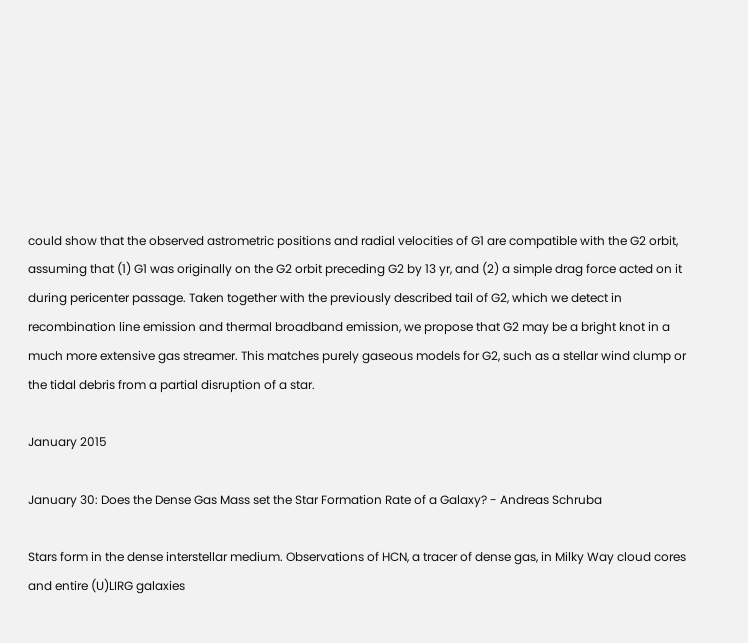could show that the observed astrometric positions and radial velocities of G1 are compatible with the G2 orbit, assuming that (1) G1 was originally on the G2 orbit preceding G2 by 13 yr, and (2) a simple drag force acted on it during pericenter passage. Taken together with the previously described tail of G2, which we detect in recombination line emission and thermal broadband emission, we propose that G2 may be a bright knot in a much more extensive gas streamer. This matches purely gaseous models for G2, such as a stellar wind clump or the tidal debris from a partial disruption of a star.

January 2015

January 30: Does the Dense Gas Mass set the Star Formation Rate of a Galaxy? - Andreas Schruba

Stars form in the dense interstellar medium. Observations of HCN, a tracer of dense gas, in Milky Way cloud cores and entire (U)LIRG galaxies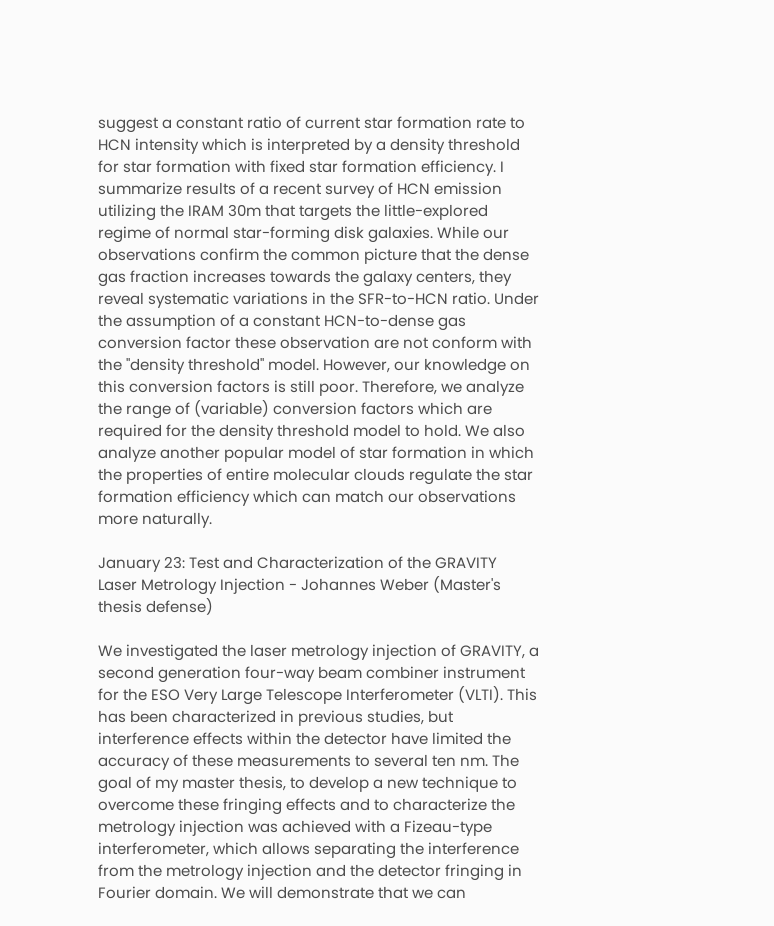suggest a constant ratio of current star formation rate to HCN intensity which is interpreted by a density threshold for star formation with fixed star formation efficiency. I summarize results of a recent survey of HCN emission utilizing the IRAM 30m that targets the little-explored regime of normal star-forming disk galaxies. While our observations confirm the common picture that the dense gas fraction increases towards the galaxy centers, they reveal systematic variations in the SFR-to-HCN ratio. Under the assumption of a constant HCN-to-dense gas conversion factor these observation are not conform with the "density threshold" model. However, our knowledge on this conversion factors is still poor. Therefore, we analyze the range of (variable) conversion factors which are required for the density threshold model to hold. We also analyze another popular model of star formation in which the properties of entire molecular clouds regulate the star formation efficiency which can match our observations more naturally.

January 23: Test and Characterization of the GRAVITY Laser Metrology Injection - Johannes Weber (Master's thesis defense)

We investigated the laser metrology injection of GRAVITY, a second generation four-way beam combiner instrument for the ESO Very Large Telescope Interferometer (VLTI). This has been characterized in previous studies, but interference effects within the detector have limited the accuracy of these measurements to several ten nm. The goal of my master thesis, to develop a new technique to overcome these fringing effects and to characterize the metrology injection was achieved with a Fizeau-type interferometer, which allows separating the interference from the metrology injection and the detector fringing in Fourier domain. We will demonstrate that we can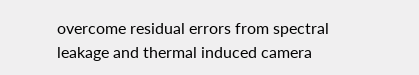overcome residual errors from spectral leakage and thermal induced camera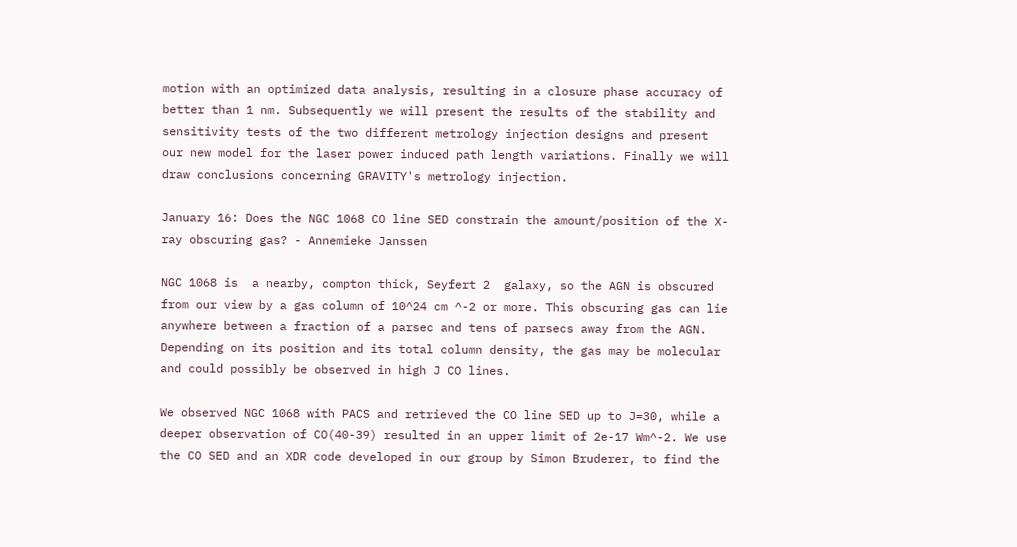motion with an optimized data analysis, resulting in a closure phase accuracy of better than 1 nm. Subsequently we will present the results of the stability and sensitivity tests of the two different metrology injection designs and present our new model for the laser power induced path length variations. Finally we will draw conclusions concerning GRAVITY's metrology injection.

January 16: Does the NGC 1068 CO line SED constrain the amount/position of the X-ray obscuring gas? - Annemieke Janssen

NGC 1068 is  a nearby, compton thick, Seyfert 2  galaxy, so the AGN is obscured from our view by a gas column of 10^24 cm ^-2 or more. This obscuring gas can lie anywhere between a fraction of a parsec and tens of parsecs away from the AGN. Depending on its position and its total column density, the gas may be molecular and could possibly be observed in high J CO lines.

We observed NGC 1068 with PACS and retrieved the CO line SED up to J=30, while a deeper observation of CO(40-39) resulted in an upper limit of 2e-17 Wm^-2. We use the CO SED and an XDR code developed in our group by Simon Bruderer, to find the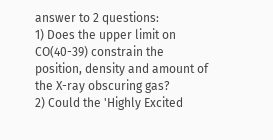answer to 2 questions:
1) Does the upper limit on CO(40-39) constrain the position, density and amount of the X-ray obscuring gas?
2) Could the 'Highly Excited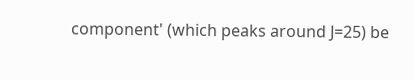component' (which peaks around J=25) be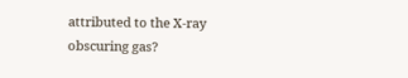attributed to the X-ray obscuring gas?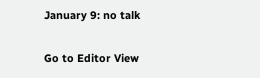January 9: no talk

Go to Editor View